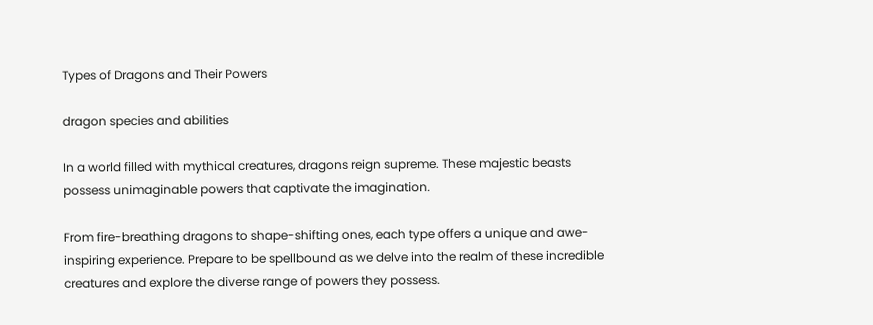Types of Dragons and Their Powers

dragon species and abilities

In a world filled with mythical creatures, dragons reign supreme. These majestic beasts possess unimaginable powers that captivate the imagination.

From fire-breathing dragons to shape-shifting ones, each type offers a unique and awe-inspiring experience. Prepare to be spellbound as we delve into the realm of these incredible creatures and explore the diverse range of powers they possess.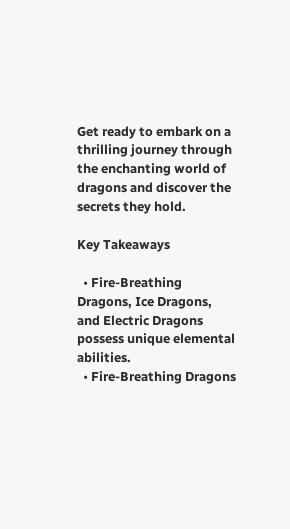Get ready to embark on a thrilling journey through the enchanting world of dragons and discover the secrets they hold.

Key Takeaways

  • Fire-Breathing Dragons, Ice Dragons, and Electric Dragons possess unique elemental abilities.
  • Fire-Breathing Dragons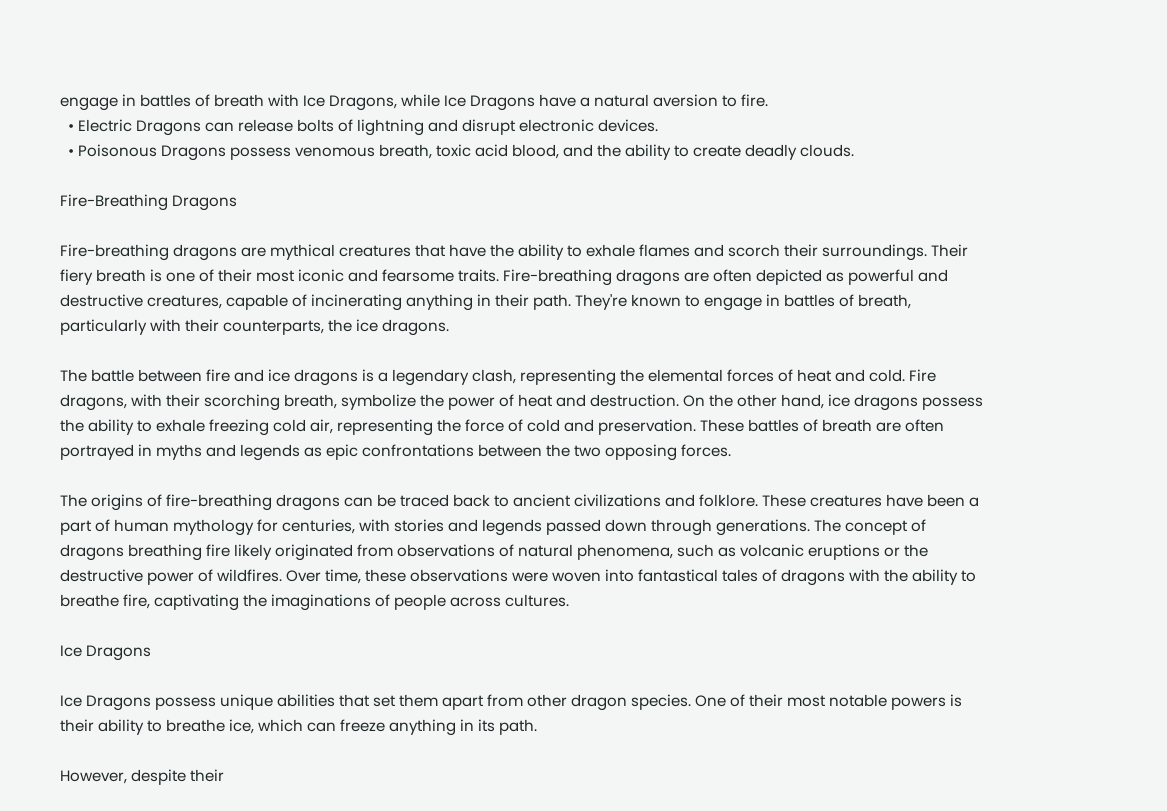engage in battles of breath with Ice Dragons, while Ice Dragons have a natural aversion to fire.
  • Electric Dragons can release bolts of lightning and disrupt electronic devices.
  • Poisonous Dragons possess venomous breath, toxic acid blood, and the ability to create deadly clouds.

Fire-Breathing Dragons

Fire-breathing dragons are mythical creatures that have the ability to exhale flames and scorch their surroundings. Their fiery breath is one of their most iconic and fearsome traits. Fire-breathing dragons are often depicted as powerful and destructive creatures, capable of incinerating anything in their path. They're known to engage in battles of breath, particularly with their counterparts, the ice dragons.

The battle between fire and ice dragons is a legendary clash, representing the elemental forces of heat and cold. Fire dragons, with their scorching breath, symbolize the power of heat and destruction. On the other hand, ice dragons possess the ability to exhale freezing cold air, representing the force of cold and preservation. These battles of breath are often portrayed in myths and legends as epic confrontations between the two opposing forces.

The origins of fire-breathing dragons can be traced back to ancient civilizations and folklore. These creatures have been a part of human mythology for centuries, with stories and legends passed down through generations. The concept of dragons breathing fire likely originated from observations of natural phenomena, such as volcanic eruptions or the destructive power of wildfires. Over time, these observations were woven into fantastical tales of dragons with the ability to breathe fire, captivating the imaginations of people across cultures.

Ice Dragons

Ice Dragons possess unique abilities that set them apart from other dragon species. One of their most notable powers is their ability to breathe ice, which can freeze anything in its path.

However, despite their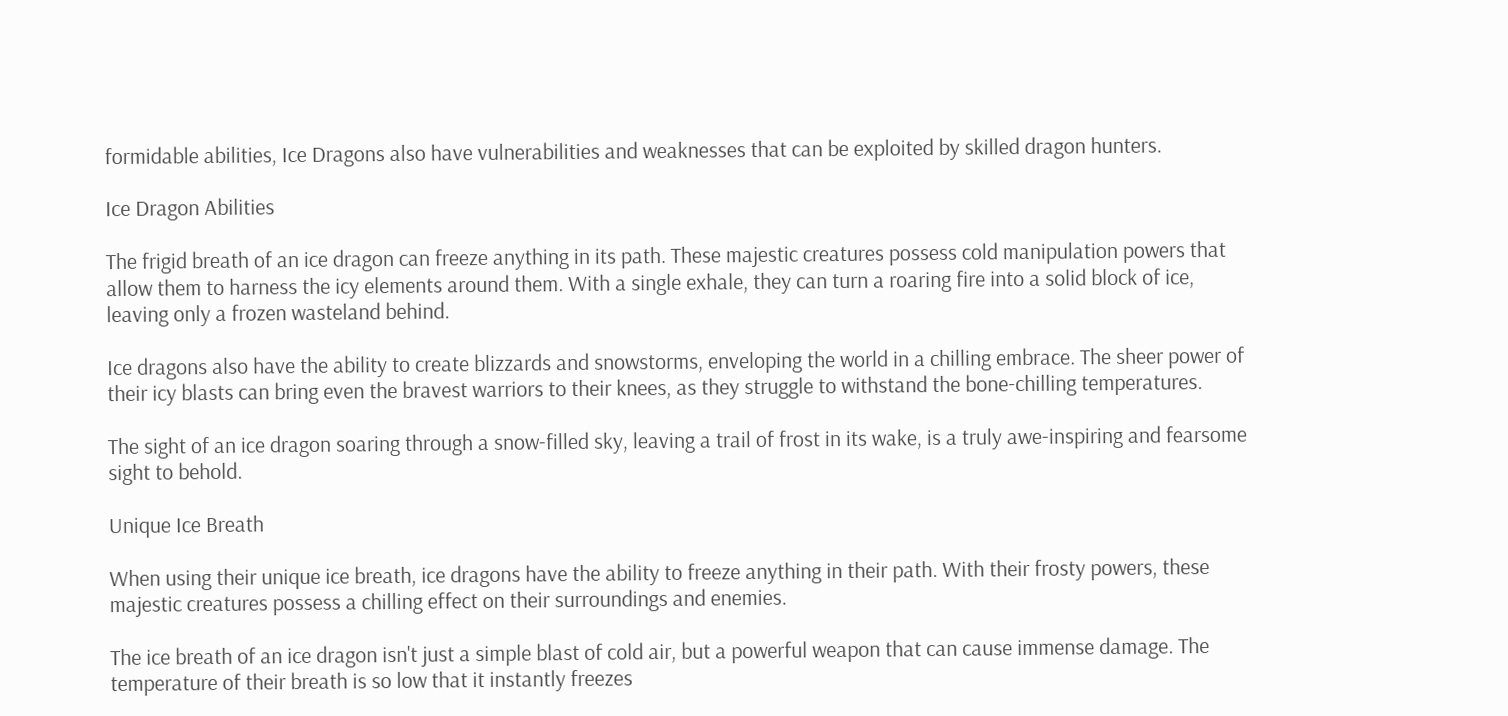formidable abilities, Ice Dragons also have vulnerabilities and weaknesses that can be exploited by skilled dragon hunters.

Ice Dragon Abilities

The frigid breath of an ice dragon can freeze anything in its path. These majestic creatures possess cold manipulation powers that allow them to harness the icy elements around them. With a single exhale, they can turn a roaring fire into a solid block of ice, leaving only a frozen wasteland behind.

Ice dragons also have the ability to create blizzards and snowstorms, enveloping the world in a chilling embrace. The sheer power of their icy blasts can bring even the bravest warriors to their knees, as they struggle to withstand the bone-chilling temperatures.

The sight of an ice dragon soaring through a snow-filled sky, leaving a trail of frost in its wake, is a truly awe-inspiring and fearsome sight to behold.

Unique Ice Breath

When using their unique ice breath, ice dragons have the ability to freeze anything in their path. With their frosty powers, these majestic creatures possess a chilling effect on their surroundings and enemies.

The ice breath of an ice dragon isn't just a simple blast of cold air, but a powerful weapon that can cause immense damage. The temperature of their breath is so low that it instantly freezes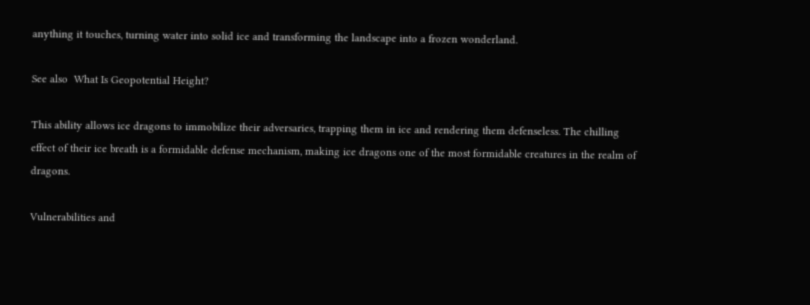anything it touches, turning water into solid ice and transforming the landscape into a frozen wonderland.

See also  What Is Geopotential Height?

This ability allows ice dragons to immobilize their adversaries, trapping them in ice and rendering them defenseless. The chilling effect of their ice breath is a formidable defense mechanism, making ice dragons one of the most formidable creatures in the realm of dragons.

Vulnerabilities and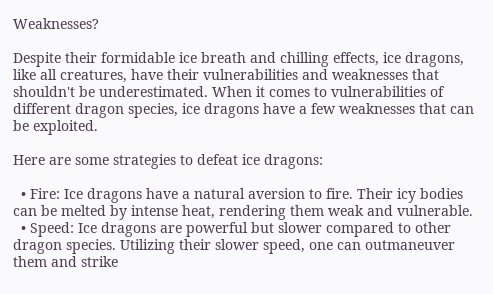Weaknesses?

Despite their formidable ice breath and chilling effects, ice dragons, like all creatures, have their vulnerabilities and weaknesses that shouldn't be underestimated. When it comes to vulnerabilities of different dragon species, ice dragons have a few weaknesses that can be exploited.

Here are some strategies to defeat ice dragons:

  • Fire: Ice dragons have a natural aversion to fire. Their icy bodies can be melted by intense heat, rendering them weak and vulnerable.
  • Speed: Ice dragons are powerful but slower compared to other dragon species. Utilizing their slower speed, one can outmaneuver them and strike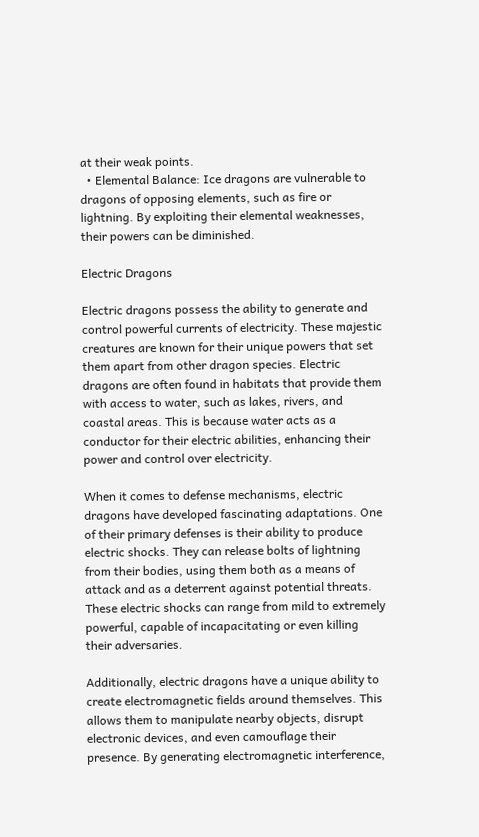at their weak points.
  • Elemental Balance: Ice dragons are vulnerable to dragons of opposing elements, such as fire or lightning. By exploiting their elemental weaknesses, their powers can be diminished.

Electric Dragons

Electric dragons possess the ability to generate and control powerful currents of electricity. These majestic creatures are known for their unique powers that set them apart from other dragon species. Electric dragons are often found in habitats that provide them with access to water, such as lakes, rivers, and coastal areas. This is because water acts as a conductor for their electric abilities, enhancing their power and control over electricity.

When it comes to defense mechanisms, electric dragons have developed fascinating adaptations. One of their primary defenses is their ability to produce electric shocks. They can release bolts of lightning from their bodies, using them both as a means of attack and as a deterrent against potential threats. These electric shocks can range from mild to extremely powerful, capable of incapacitating or even killing their adversaries.

Additionally, electric dragons have a unique ability to create electromagnetic fields around themselves. This allows them to manipulate nearby objects, disrupt electronic devices, and even camouflage their presence. By generating electromagnetic interference,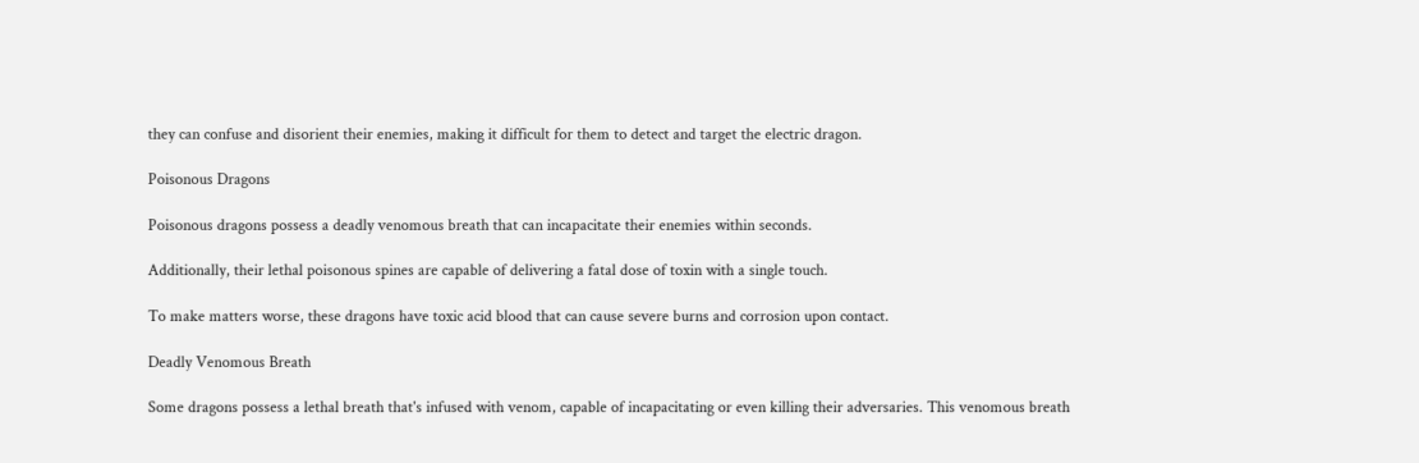they can confuse and disorient their enemies, making it difficult for them to detect and target the electric dragon.

Poisonous Dragons

Poisonous dragons possess a deadly venomous breath that can incapacitate their enemies within seconds.

Additionally, their lethal poisonous spines are capable of delivering a fatal dose of toxin with a single touch.

To make matters worse, these dragons have toxic acid blood that can cause severe burns and corrosion upon contact.

Deadly Venomous Breath

Some dragons possess a lethal breath that's infused with venom, capable of incapacitating or even killing their adversaries. This venomous breath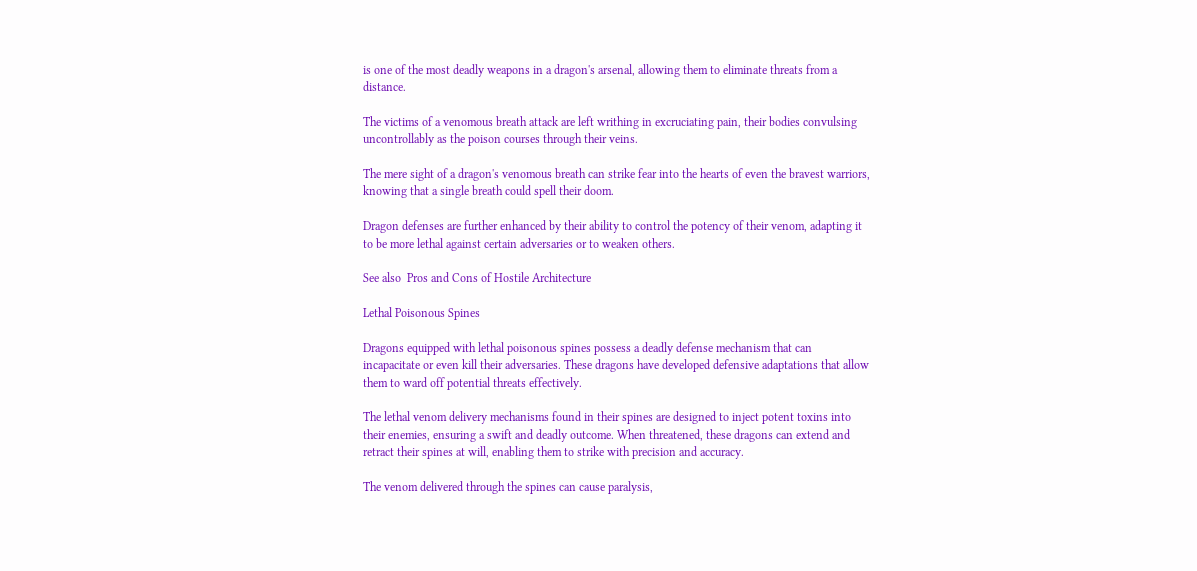is one of the most deadly weapons in a dragon's arsenal, allowing them to eliminate threats from a distance.

The victims of a venomous breath attack are left writhing in excruciating pain, their bodies convulsing uncontrollably as the poison courses through their veins.

The mere sight of a dragon's venomous breath can strike fear into the hearts of even the bravest warriors, knowing that a single breath could spell their doom.

Dragon defenses are further enhanced by their ability to control the potency of their venom, adapting it to be more lethal against certain adversaries or to weaken others.

See also  Pros and Cons of Hostile Architecture

Lethal Poisonous Spines

Dragons equipped with lethal poisonous spines possess a deadly defense mechanism that can incapacitate or even kill their adversaries. These dragons have developed defensive adaptations that allow them to ward off potential threats effectively.

The lethal venom delivery mechanisms found in their spines are designed to inject potent toxins into their enemies, ensuring a swift and deadly outcome. When threatened, these dragons can extend and retract their spines at will, enabling them to strike with precision and accuracy.

The venom delivered through the spines can cause paralysis,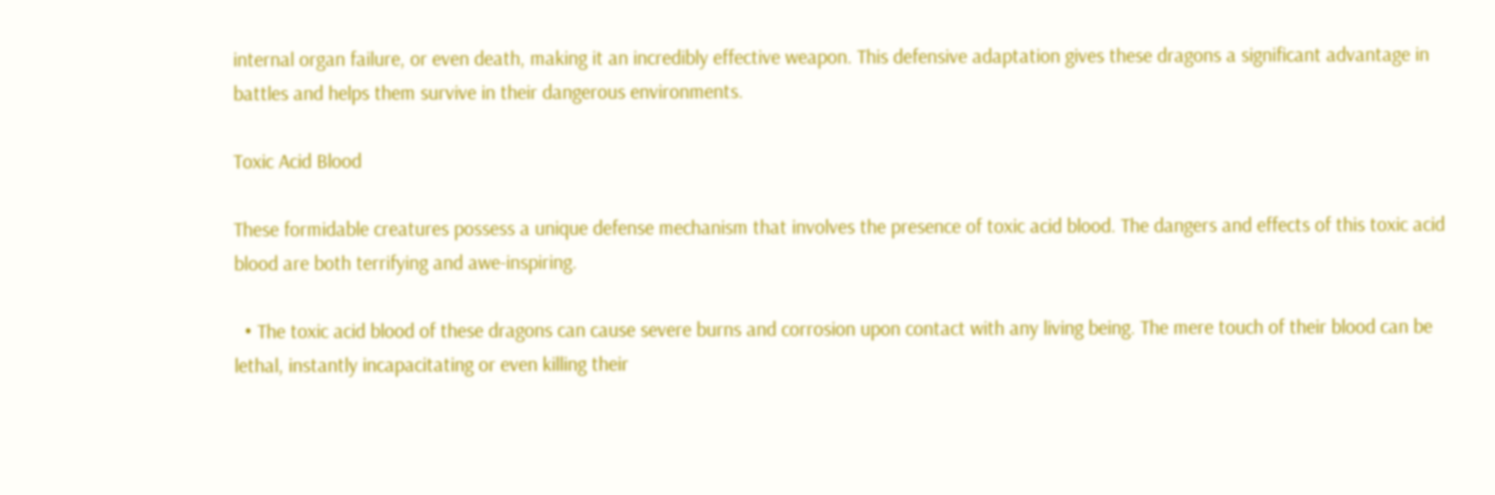internal organ failure, or even death, making it an incredibly effective weapon. This defensive adaptation gives these dragons a significant advantage in battles and helps them survive in their dangerous environments.

Toxic Acid Blood

These formidable creatures possess a unique defense mechanism that involves the presence of toxic acid blood. The dangers and effects of this toxic acid blood are both terrifying and awe-inspiring.

  • The toxic acid blood of these dragons can cause severe burns and corrosion upon contact with any living being. The mere touch of their blood can be lethal, instantly incapacitating or even killing their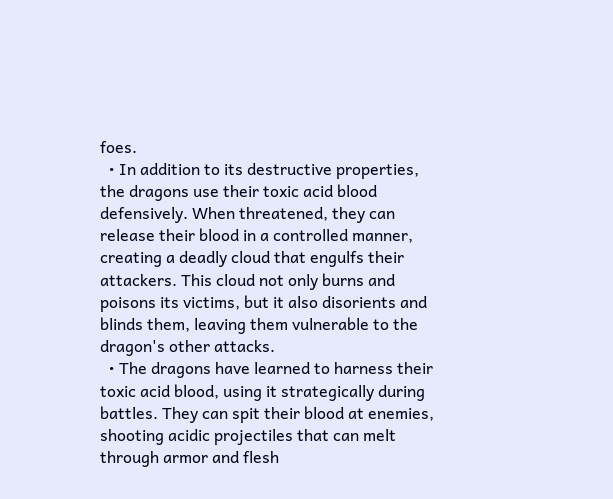foes.
  • In addition to its destructive properties, the dragons use their toxic acid blood defensively. When threatened, they can release their blood in a controlled manner, creating a deadly cloud that engulfs their attackers. This cloud not only burns and poisons its victims, but it also disorients and blinds them, leaving them vulnerable to the dragon's other attacks.
  • The dragons have learned to harness their toxic acid blood, using it strategically during battles. They can spit their blood at enemies, shooting acidic projectiles that can melt through armor and flesh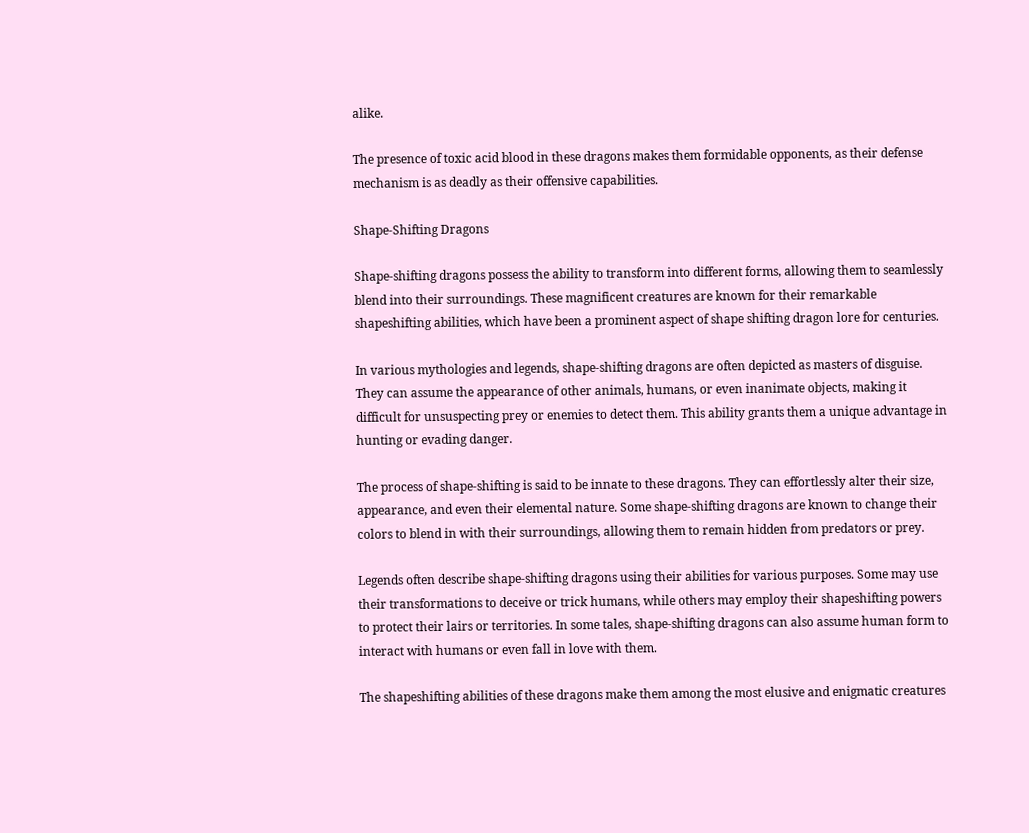alike.

The presence of toxic acid blood in these dragons makes them formidable opponents, as their defense mechanism is as deadly as their offensive capabilities.

Shape-Shifting Dragons

Shape-shifting dragons possess the ability to transform into different forms, allowing them to seamlessly blend into their surroundings. These magnificent creatures are known for their remarkable shapeshifting abilities, which have been a prominent aspect of shape shifting dragon lore for centuries.

In various mythologies and legends, shape-shifting dragons are often depicted as masters of disguise. They can assume the appearance of other animals, humans, or even inanimate objects, making it difficult for unsuspecting prey or enemies to detect them. This ability grants them a unique advantage in hunting or evading danger.

The process of shape-shifting is said to be innate to these dragons. They can effortlessly alter their size, appearance, and even their elemental nature. Some shape-shifting dragons are known to change their colors to blend in with their surroundings, allowing them to remain hidden from predators or prey.

Legends often describe shape-shifting dragons using their abilities for various purposes. Some may use their transformations to deceive or trick humans, while others may employ their shapeshifting powers to protect their lairs or territories. In some tales, shape-shifting dragons can also assume human form to interact with humans or even fall in love with them.

The shapeshifting abilities of these dragons make them among the most elusive and enigmatic creatures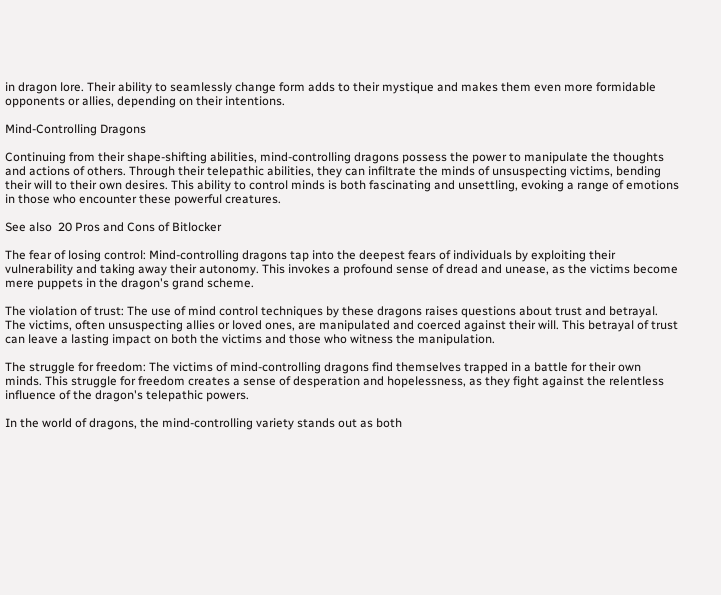in dragon lore. Their ability to seamlessly change form adds to their mystique and makes them even more formidable opponents or allies, depending on their intentions.

Mind-Controlling Dragons

Continuing from their shape-shifting abilities, mind-controlling dragons possess the power to manipulate the thoughts and actions of others. Through their telepathic abilities, they can infiltrate the minds of unsuspecting victims, bending their will to their own desires. This ability to control minds is both fascinating and unsettling, evoking a range of emotions in those who encounter these powerful creatures.

See also  20 Pros and Cons of Bitlocker

The fear of losing control: Mind-controlling dragons tap into the deepest fears of individuals by exploiting their vulnerability and taking away their autonomy. This invokes a profound sense of dread and unease, as the victims become mere puppets in the dragon's grand scheme.

The violation of trust: The use of mind control techniques by these dragons raises questions about trust and betrayal. The victims, often unsuspecting allies or loved ones, are manipulated and coerced against their will. This betrayal of trust can leave a lasting impact on both the victims and those who witness the manipulation.

The struggle for freedom: The victims of mind-controlling dragons find themselves trapped in a battle for their own minds. This struggle for freedom creates a sense of desperation and hopelessness, as they fight against the relentless influence of the dragon's telepathic powers.

In the world of dragons, the mind-controlling variety stands out as both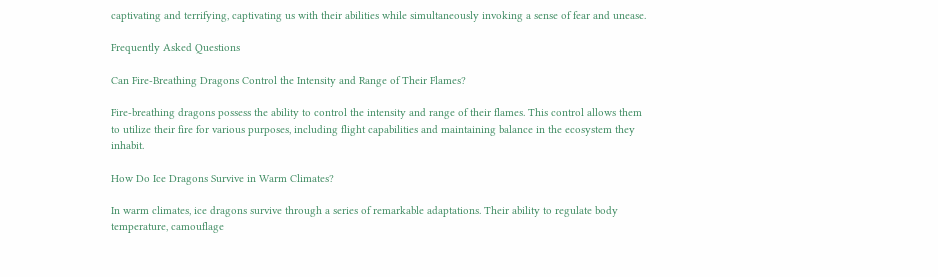captivating and terrifying, captivating us with their abilities while simultaneously invoking a sense of fear and unease.

Frequently Asked Questions

Can Fire-Breathing Dragons Control the Intensity and Range of Their Flames?

Fire-breathing dragons possess the ability to control the intensity and range of their flames. This control allows them to utilize their fire for various purposes, including flight capabilities and maintaining balance in the ecosystem they inhabit.

How Do Ice Dragons Survive in Warm Climates?

In warm climates, ice dragons survive through a series of remarkable adaptations. Their ability to regulate body temperature, camouflage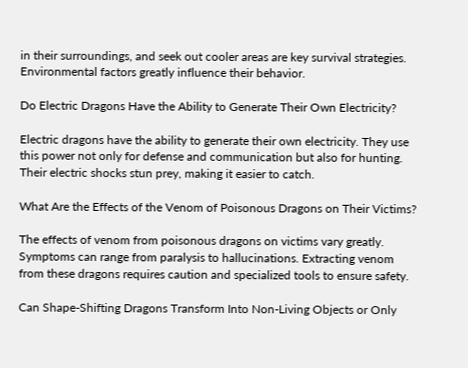in their surroundings, and seek out cooler areas are key survival strategies. Environmental factors greatly influence their behavior.

Do Electric Dragons Have the Ability to Generate Their Own Electricity?

Electric dragons have the ability to generate their own electricity. They use this power not only for defense and communication but also for hunting. Their electric shocks stun prey, making it easier to catch.

What Are the Effects of the Venom of Poisonous Dragons on Their Victims?

The effects of venom from poisonous dragons on victims vary greatly. Symptoms can range from paralysis to hallucinations. Extracting venom from these dragons requires caution and specialized tools to ensure safety.

Can Shape-Shifting Dragons Transform Into Non-Living Objects or Only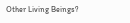Other Living Beings?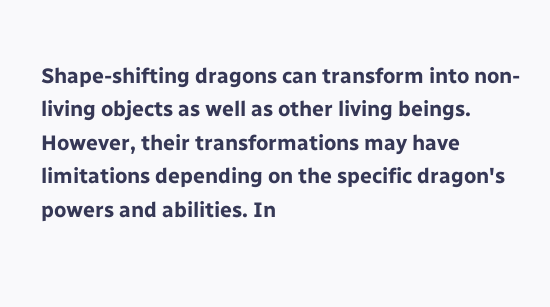Shape-shifting dragons can transform into non-living objects as well as other living beings. However, their transformations may have limitations depending on the specific dragon's powers and abilities. In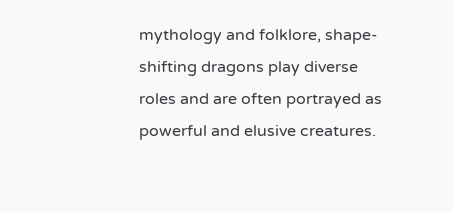mythology and folklore, shape-shifting dragons play diverse roles and are often portrayed as powerful and elusive creatures.